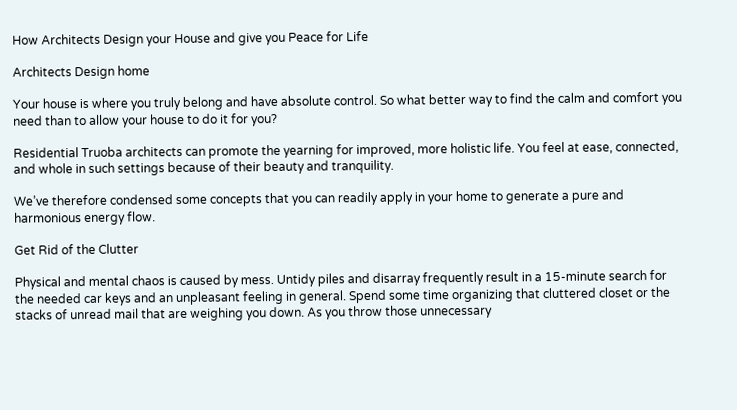How Architects Design your House and give you Peace for Life

Architects Design home

Your house is where you truly belong and have absolute control. So what better way to find the calm and comfort you need than to allow your house to do it for you?

Residential Truoba architects can promote the yearning for improved, more holistic life. You feel at ease, connected, and whole in such settings because of their beauty and tranquility.

We’ve therefore condensed some concepts that you can readily apply in your home to generate a pure and harmonious energy flow.

Get Rid of the Clutter

Physical and mental chaos is caused by mess. Untidy piles and disarray frequently result in a 15-minute search for the needed car keys and an unpleasant feeling in general. Spend some time organizing that cluttered closet or the stacks of unread mail that are weighing you down. As you throw those unnecessary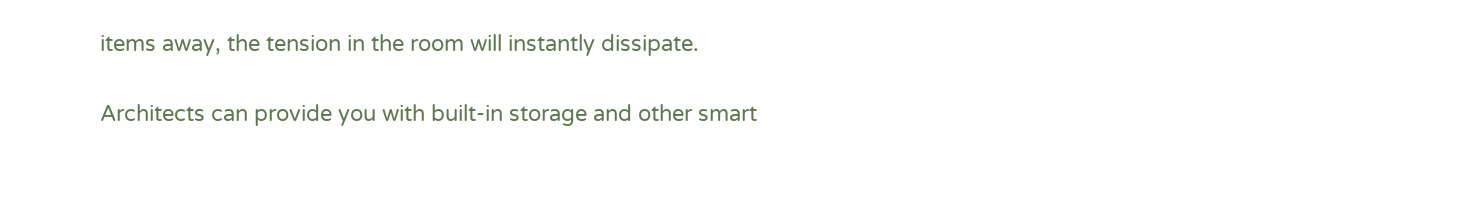items away, the tension in the room will instantly dissipate.

Architects can provide you with built-in storage and other smart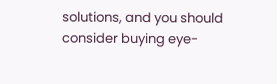solutions, and you should consider buying eye-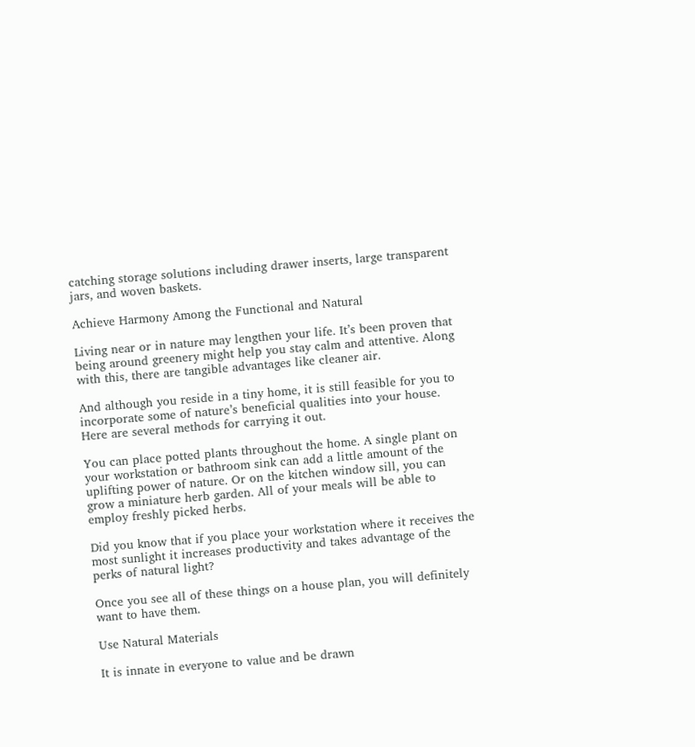catching storage solutions including drawer inserts, large transparent jars, and woven baskets.

Achieve Harmony Among the Functional and Natural

Living near or in nature may lengthen your life. It’s been proven that being around greenery might help you stay calm and attentive. Along with this, there are tangible advantages like cleaner air.

And although you reside in a tiny home, it is still feasible for you to incorporate some of nature’s beneficial qualities into your house. Here are several methods for carrying it out.

You can place potted plants throughout the home. A single plant on your workstation or bathroom sink can add a little amount of the uplifting power of nature. Or on the kitchen window sill, you can grow a miniature herb garden. All of your meals will be able to employ freshly picked herbs.

Did you know that if you place your workstation where it receives the most sunlight it increases productivity and takes advantage of the perks of natural light?

Once you see all of these things on a house plan, you will definitely want to have them.

Use Natural Materials

It is innate in everyone to value and be drawn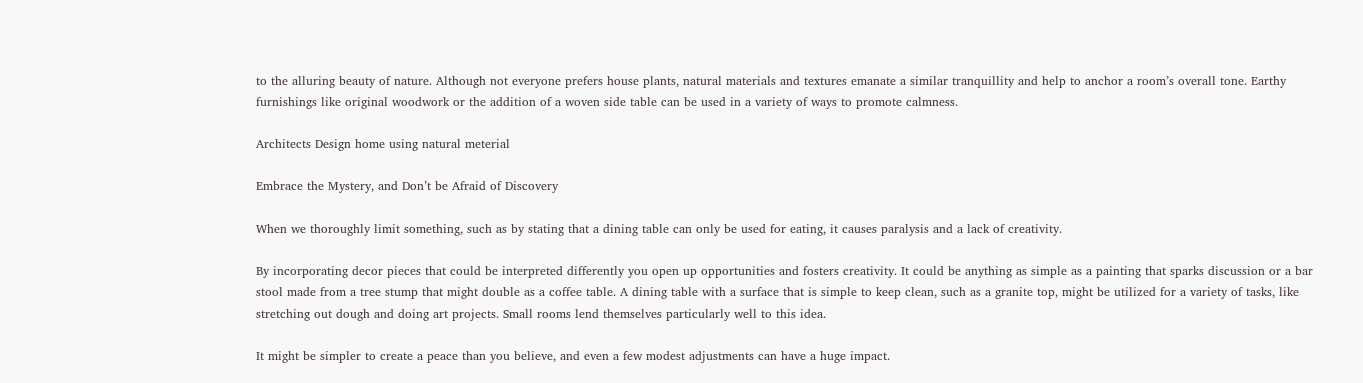to the alluring beauty of nature. Although not everyone prefers house plants, natural materials and textures emanate a similar tranquillity and help to anchor a room’s overall tone. Earthy furnishings like original woodwork or the addition of a woven side table can be used in a variety of ways to promote calmness.

Architects Design home using natural meterial

Embrace the Mystery, and Don’t be Afraid of Discovery

When we thoroughly limit something, such as by stating that a dining table can only be used for eating, it causes paralysis and a lack of creativity.

By incorporating decor pieces that could be interpreted differently you open up opportunities and fosters creativity. It could be anything as simple as a painting that sparks discussion or a bar stool made from a tree stump that might double as a coffee table. A dining table with a surface that is simple to keep clean, such as a granite top, might be utilized for a variety of tasks, like stretching out dough and doing art projects. Small rooms lend themselves particularly well to this idea.

It might be simpler to create a peace than you believe, and even a few modest adjustments can have a huge impact.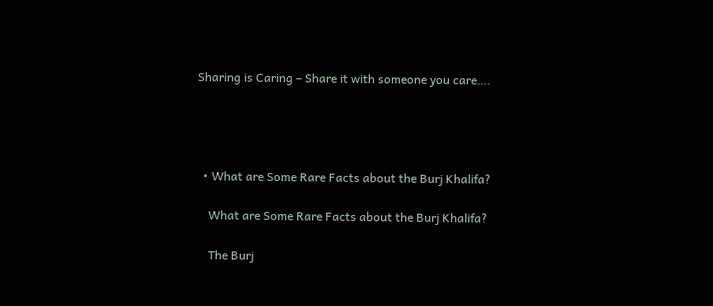Sharing is Caring – Share it with someone you care….




  • What are Some Rare Facts about the Burj Khalifa?

    What are Some Rare Facts about the Burj Khalifa?

    The Burj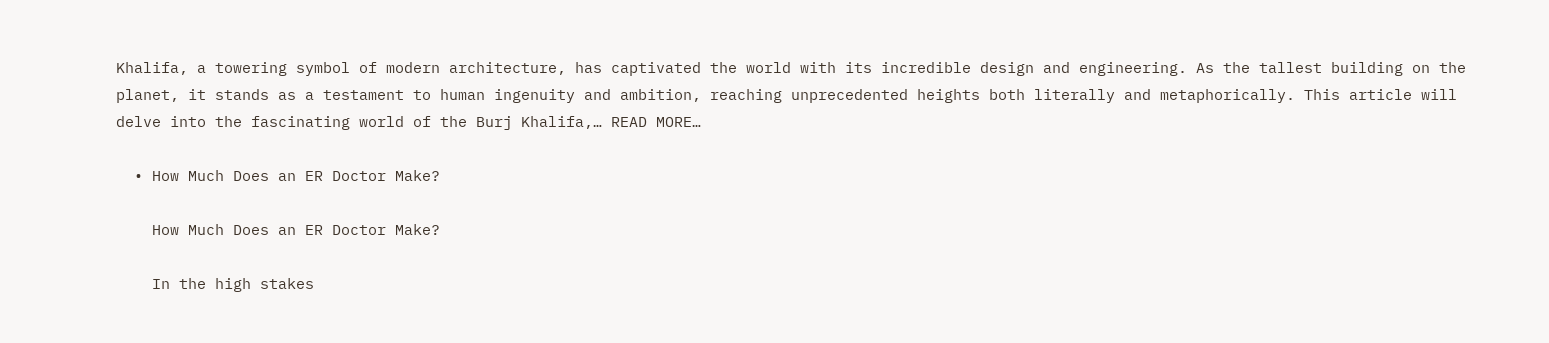Khalifa, a towering symbol of modern architecture, has captivated the world with its incredible design and engineering. As the tallest building on the planet, it stands as a testament to human ingenuity and ambition, reaching unprecedented heights both literally and metaphorically. This article will delve into the fascinating world of the Burj Khalifa,… READ MORE…

  • How Much Does an ER Doctor Make?

    How Much Does an ER Doctor Make?

    In the high stakes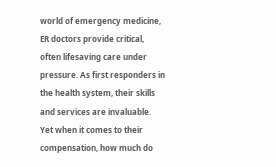world of emergency medicine, ER doctors provide critical, often lifesaving care under pressure. As first responders in the health system, their skills and services are invaluable. Yet when it comes to their compensation, how much do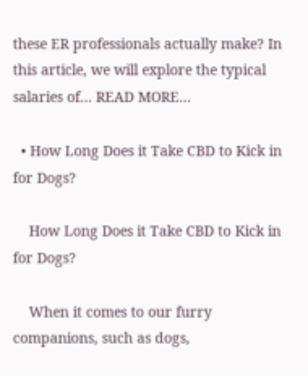these ER professionals actually make? In this article, we will explore the typical salaries of… READ MORE…

  • How Long Does it Take CBD to Kick in for Dogs?

    How Long Does it Take CBD to Kick in for Dogs?

    When it comes to our furry companions, such as dogs,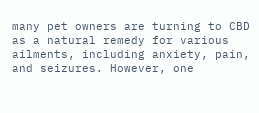many pet owners are turning to CBD as a natural remedy for various ailments, including anxiety, pain, and seizures. However, one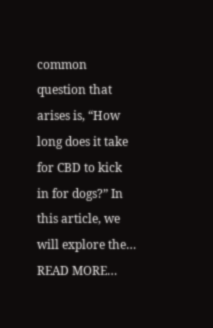common question that arises is, “How long does it take for CBD to kick in for dogs?” In this article, we will explore the… READ MORE…